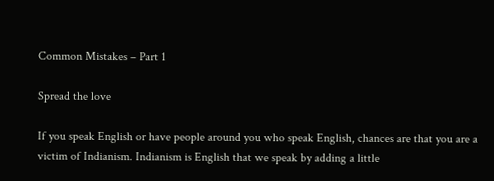Common Mistakes – Part 1

Spread the love

If you speak English or have people around you who speak English, chances are that you are a victim of Indianism. Indianism is English that we speak by adding a little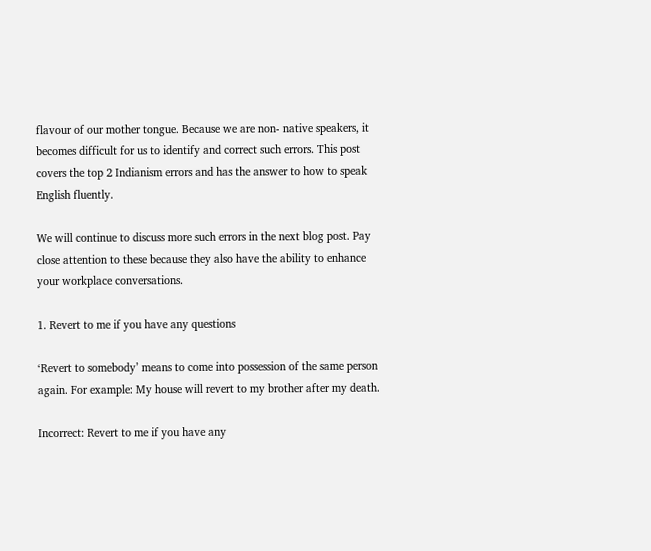flavour of our mother tongue. Because we are non- native speakers, it becomes difficult for us to identify and correct such errors. This post covers the top 2 Indianism errors and has the answer to how to speak English fluently.

We will continue to discuss more such errors in the next blog post. Pay close attention to these because they also have the ability to enhance your workplace conversations.

1. Revert to me if you have any questions

‘Revert to somebody’ means to come into possession of the same person again. For example: My house will revert to my brother after my death.

Incorrect: Revert to me if you have any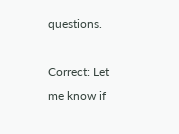questions.

Correct: Let me know if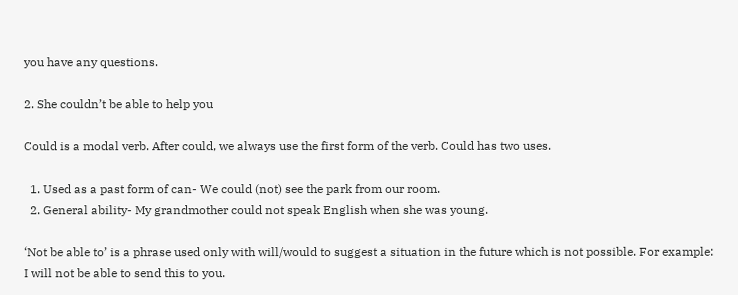you have any questions.

2. She couldn’t be able to help you

Could is a modal verb. After could, we always use the first form of the verb. Could has two uses.

  1. Used as a past form of can- We could (not) see the park from our room.
  2. General ability- My grandmother could not speak English when she was young.

‘Not be able to’ is a phrase used only with will/would to suggest a situation in the future which is not possible. For example: I will not be able to send this to you.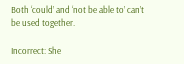Both ‘could’ and ‘not be able to’ can’t be used together.

Incorrect: She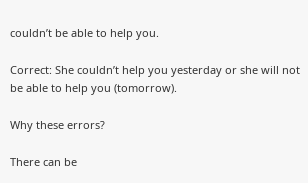couldn’t be able to help you.

Correct: She couldn’t help you yesterday or she will not be able to help you (tomorrow).

Why these errors?

There can be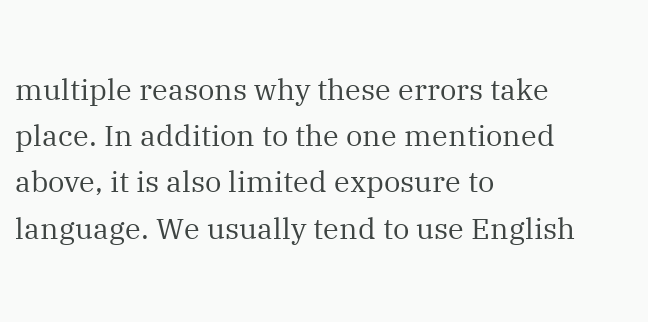multiple reasons why these errors take place. In addition to the one mentioned above, it is also limited exposure to language. We usually tend to use English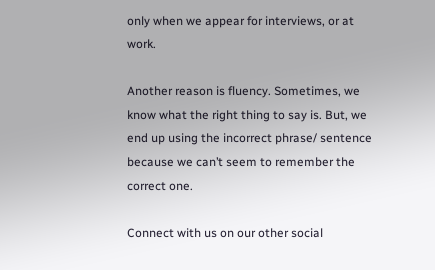only when we appear for interviews, or at work.

Another reason is fluency. Sometimes, we know what the right thing to say is. But, we end up using the incorrect phrase/ sentence because we can’t seem to remember the correct one.

Connect with us on our other social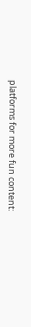platforms for more fun content: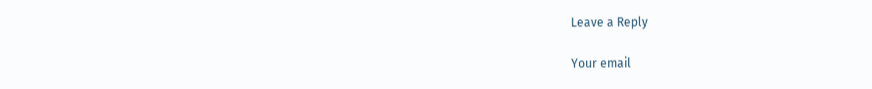Leave a Reply

Your email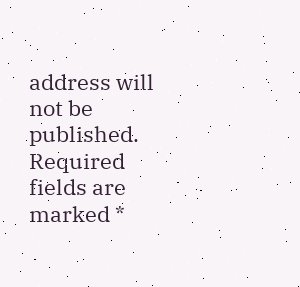address will not be published. Required fields are marked *